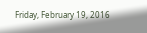Friday, February 19, 2016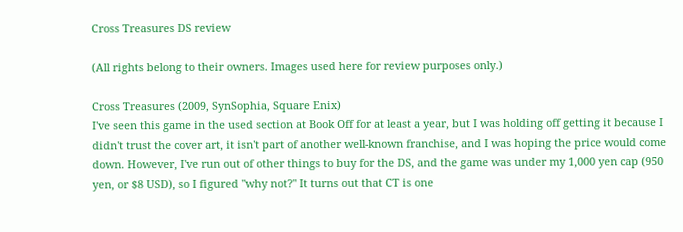Cross Treasures DS review

(All rights belong to their owners. Images used here for review purposes only.)

Cross Treasures (2009, SynSophia, Square Enix)
I've seen this game in the used section at Book Off for at least a year, but I was holding off getting it because I didn't trust the cover art, it isn't part of another well-known franchise, and I was hoping the price would come down. However, I've run out of other things to buy for the DS, and the game was under my 1,000 yen cap (950 yen, or $8 USD), so I figured "why not?" It turns out that CT is one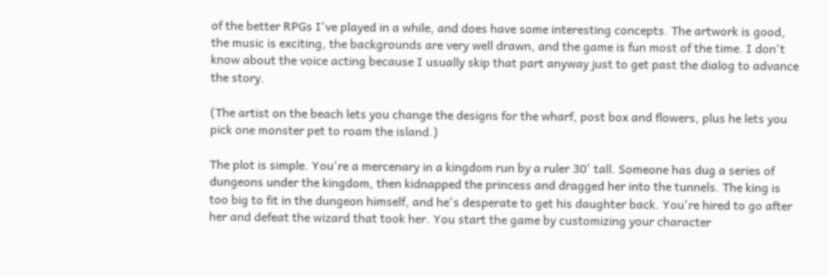of the better RPGs I've played in a while, and does have some interesting concepts. The artwork is good, the music is exciting, the backgrounds are very well drawn, and the game is fun most of the time. I don't know about the voice acting because I usually skip that part anyway just to get past the dialog to advance the story.

(The artist on the beach lets you change the designs for the wharf, post box and flowers, plus he lets you pick one monster pet to roam the island.)

The plot is simple. You're a mercenary in a kingdom run by a ruler 30' tall. Someone has dug a series of dungeons under the kingdom, then kidnapped the princess and dragged her into the tunnels. The king is too big to fit in the dungeon himself, and he's desperate to get his daughter back. You're hired to go after her and defeat the wizard that took her. You start the game by customizing your character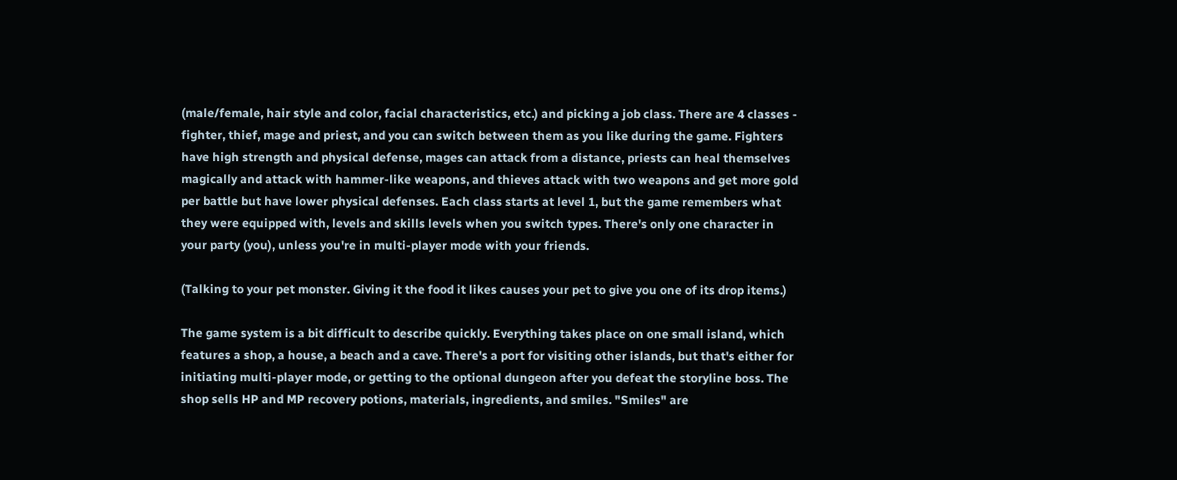(male/female, hair style and color, facial characteristics, etc.) and picking a job class. There are 4 classes - fighter, thief, mage and priest, and you can switch between them as you like during the game. Fighters have high strength and physical defense, mages can attack from a distance, priests can heal themselves magically and attack with hammer-like weapons, and thieves attack with two weapons and get more gold per battle but have lower physical defenses. Each class starts at level 1, but the game remembers what they were equipped with, levels and skills levels when you switch types. There's only one character in your party (you), unless you're in multi-player mode with your friends.

(Talking to your pet monster. Giving it the food it likes causes your pet to give you one of its drop items.)

The game system is a bit difficult to describe quickly. Everything takes place on one small island, which features a shop, a house, a beach and a cave. There's a port for visiting other islands, but that's either for initiating multi-player mode, or getting to the optional dungeon after you defeat the storyline boss. The shop sells HP and MP recovery potions, materials, ingredients, and smiles. "Smiles" are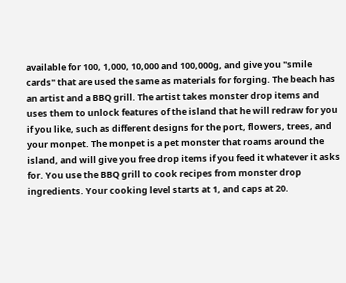available for 100, 1,000, 10,000 and 100,000g, and give you "smile cards" that are used the same as materials for forging. The beach has an artist and a BBQ grill. The artist takes monster drop items and uses them to unlock features of the island that he will redraw for you if you like, such as different designs for the port, flowers, trees, and your monpet. The monpet is a pet monster that roams around the island, and will give you free drop items if you feed it whatever it asks for. You use the BBQ grill to cook recipes from monster drop ingredients. Your cooking level starts at 1, and caps at 20.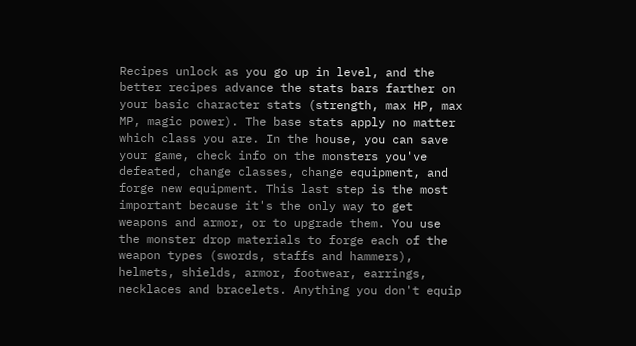Recipes unlock as you go up in level, and the better recipes advance the stats bars farther on your basic character stats (strength, max HP, max MP, magic power). The base stats apply no matter which class you are. In the house, you can save your game, check info on the monsters you've defeated, change classes, change equipment, and forge new equipment. This last step is the most important because it's the only way to get weapons and armor, or to upgrade them. You use the monster drop materials to forge each of the weapon types (swords, staffs and hammers), helmets, shields, armor, footwear, earrings, necklaces and bracelets. Anything you don't equip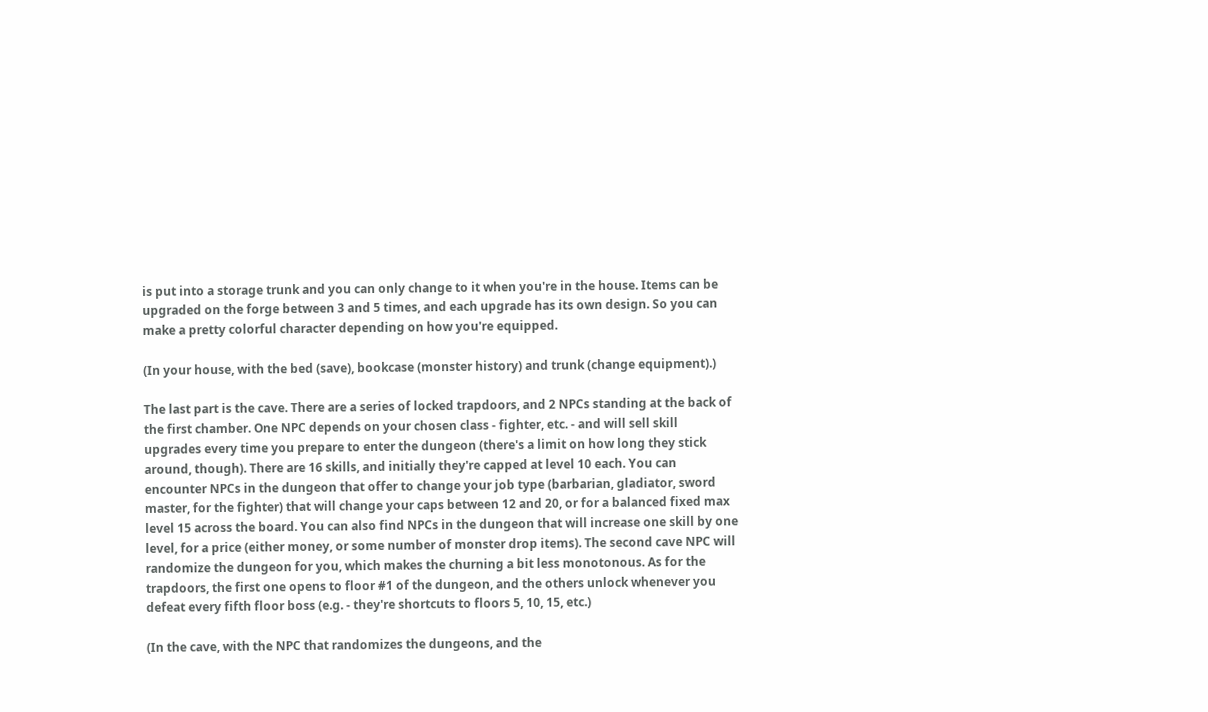is put into a storage trunk and you can only change to it when you're in the house. Items can be upgraded on the forge between 3 and 5 times, and each upgrade has its own design. So you can make a pretty colorful character depending on how you're equipped.

(In your house, with the bed (save), bookcase (monster history) and trunk (change equipment).)

The last part is the cave. There are a series of locked trapdoors, and 2 NPCs standing at the back of the first chamber. One NPC depends on your chosen class - fighter, etc. - and will sell skill upgrades every time you prepare to enter the dungeon (there's a limit on how long they stick around, though). There are 16 skills, and initially they're capped at level 10 each. You can encounter NPCs in the dungeon that offer to change your job type (barbarian, gladiator, sword master, for the fighter) that will change your caps between 12 and 20, or for a balanced fixed max level 15 across the board. You can also find NPCs in the dungeon that will increase one skill by one level, for a price (either money, or some number of monster drop items). The second cave NPC will randomize the dungeon for you, which makes the churning a bit less monotonous. As for the trapdoors, the first one opens to floor #1 of the dungeon, and the others unlock whenever you defeat every fifth floor boss (e.g. - they're shortcuts to floors 5, 10, 15, etc.)

(In the cave, with the NPC that randomizes the dungeons, and the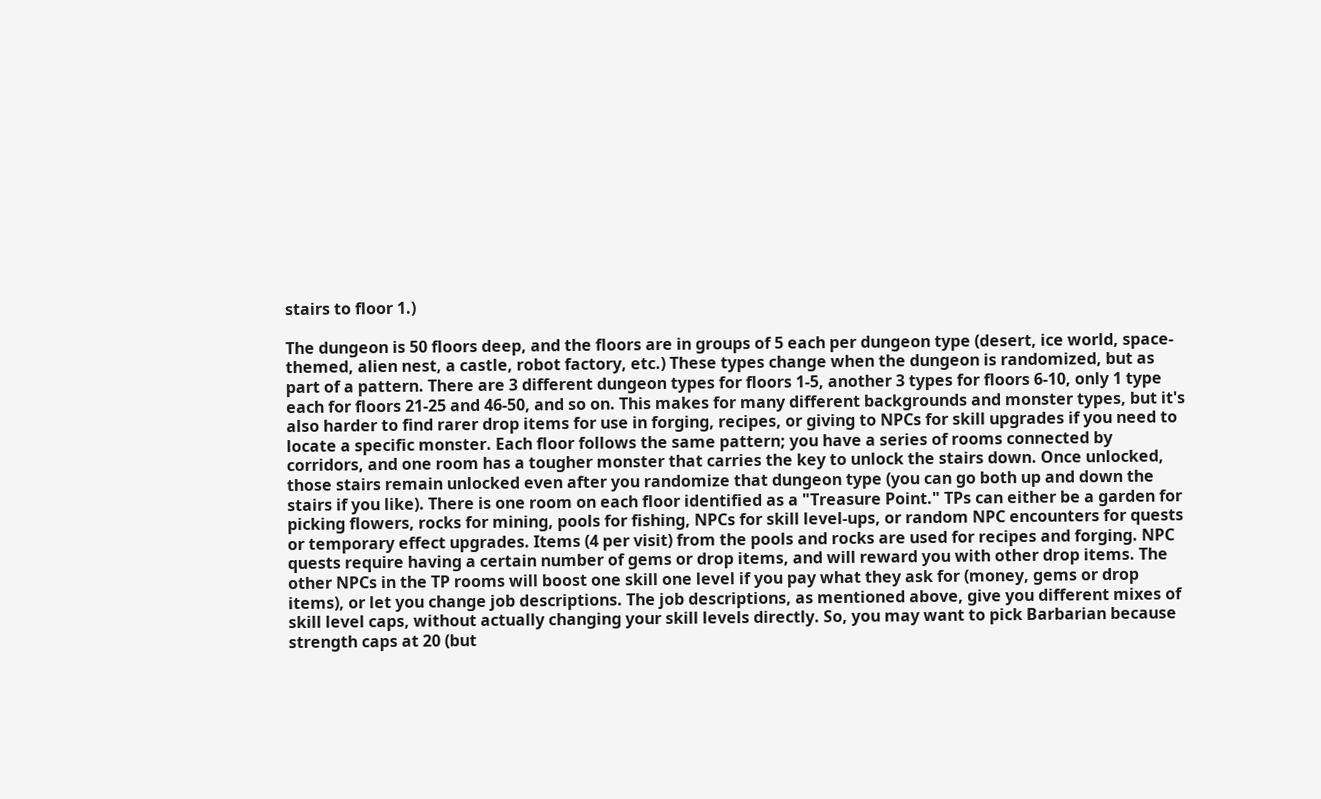stairs to floor 1.)

The dungeon is 50 floors deep, and the floors are in groups of 5 each per dungeon type (desert, ice world, space-themed, alien nest, a castle, robot factory, etc.) These types change when the dungeon is randomized, but as part of a pattern. There are 3 different dungeon types for floors 1-5, another 3 types for floors 6-10, only 1 type each for floors 21-25 and 46-50, and so on. This makes for many different backgrounds and monster types, but it's also harder to find rarer drop items for use in forging, recipes, or giving to NPCs for skill upgrades if you need to locate a specific monster. Each floor follows the same pattern; you have a series of rooms connected by corridors, and one room has a tougher monster that carries the key to unlock the stairs down. Once unlocked, those stairs remain unlocked even after you randomize that dungeon type (you can go both up and down the stairs if you like). There is one room on each floor identified as a "Treasure Point." TPs can either be a garden for picking flowers, rocks for mining, pools for fishing, NPCs for skill level-ups, or random NPC encounters for quests or temporary effect upgrades. Items (4 per visit) from the pools and rocks are used for recipes and forging. NPC quests require having a certain number of gems or drop items, and will reward you with other drop items. The other NPCs in the TP rooms will boost one skill one level if you pay what they ask for (money, gems or drop items), or let you change job descriptions. The job descriptions, as mentioned above, give you different mixes of skill level caps, without actually changing your skill levels directly. So, you may want to pick Barbarian because strength caps at 20 (but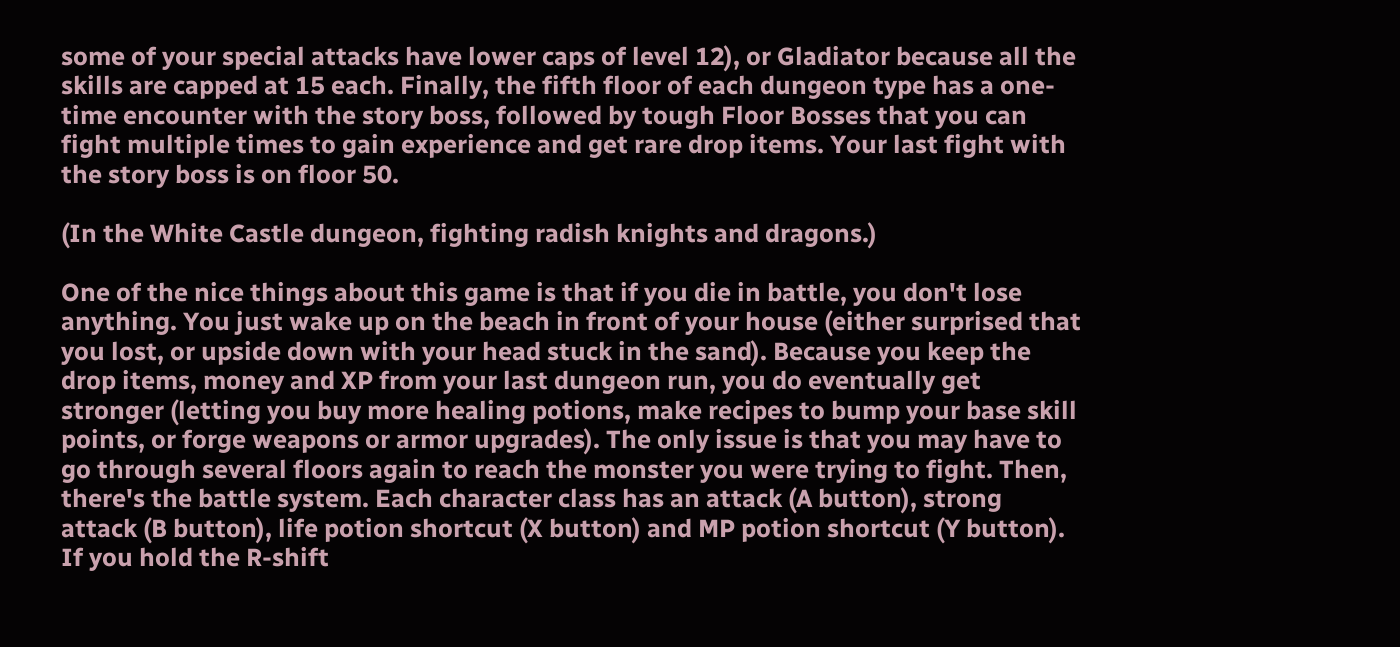some of your special attacks have lower caps of level 12), or Gladiator because all the skills are capped at 15 each. Finally, the fifth floor of each dungeon type has a one-time encounter with the story boss, followed by tough Floor Bosses that you can fight multiple times to gain experience and get rare drop items. Your last fight with the story boss is on floor 50.

(In the White Castle dungeon, fighting radish knights and dragons.)

One of the nice things about this game is that if you die in battle, you don't lose anything. You just wake up on the beach in front of your house (either surprised that you lost, or upside down with your head stuck in the sand). Because you keep the drop items, money and XP from your last dungeon run, you do eventually get stronger (letting you buy more healing potions, make recipes to bump your base skill points, or forge weapons or armor upgrades). The only issue is that you may have to go through several floors again to reach the monster you were trying to fight. Then, there's the battle system. Each character class has an attack (A button), strong attack (B button), life potion shortcut (X button) and MP potion shortcut (Y button). If you hold the R-shift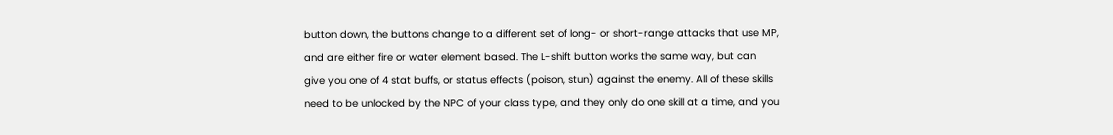button down, the buttons change to a different set of long- or short-range attacks that use MP, and are either fire or water element based. The L-shift button works the same way, but can give you one of 4 stat buffs, or status effects (poison, stun) against the enemy. All of these skills need to be unlocked by the NPC of your class type, and they only do one skill at a time, and you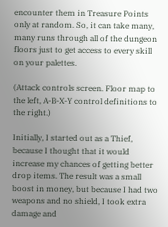encounter them in Treasure Points only at random. So, it can take many, many runs through all of the dungeon floors just to get access to every skill on your palettes.

(Attack controls screen. Floor map to the left, A-B-X-Y control definitions to the right.)

Initially, I started out as a Thief, because I thought that it would increase my chances of getting better drop items. The result was a small boost in money, but because I had two weapons and no shield, I took extra damage and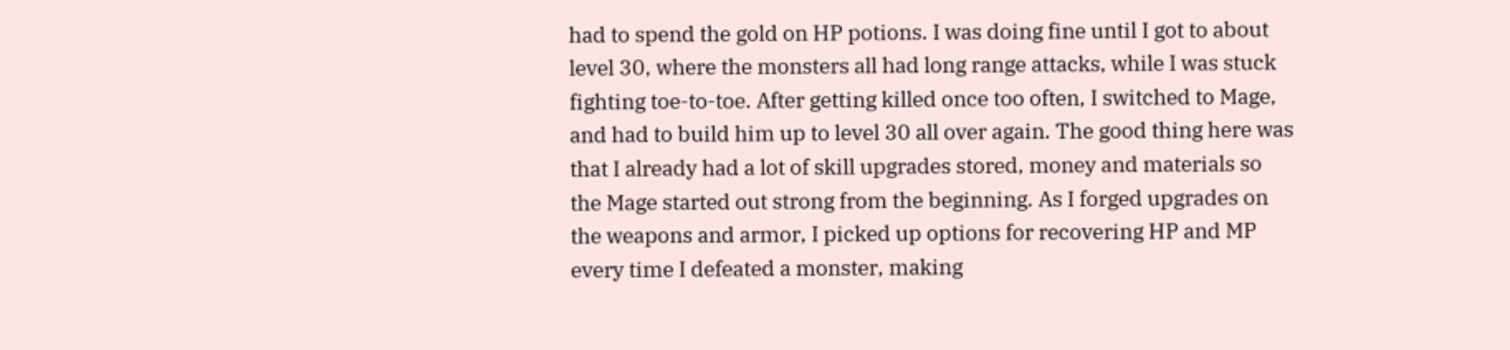had to spend the gold on HP potions. I was doing fine until I got to about level 30, where the monsters all had long range attacks, while I was stuck fighting toe-to-toe. After getting killed once too often, I switched to Mage, and had to build him up to level 30 all over again. The good thing here was that I already had a lot of skill upgrades stored, money and materials so the Mage started out strong from the beginning. As I forged upgrades on the weapons and armor, I picked up options for recovering HP and MP every time I defeated a monster, making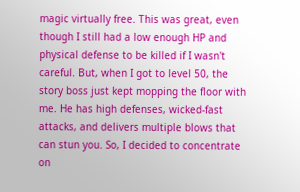magic virtually free. This was great, even though I still had a low enough HP and physical defense to be killed if I wasn't careful. But, when I got to level 50, the story boss just kept mopping the floor with me. He has high defenses, wicked-fast attacks, and delivers multiple blows that can stun you. So, I decided to concentrate on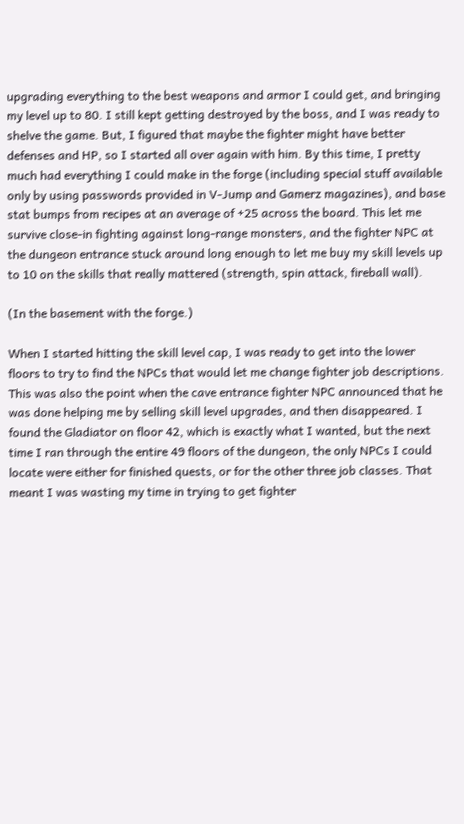upgrading everything to the best weapons and armor I could get, and bringing my level up to 80. I still kept getting destroyed by the boss, and I was ready to shelve the game. But, I figured that maybe the fighter might have better defenses and HP, so I started all over again with him. By this time, I pretty much had everything I could make in the forge (including special stuff available only by using passwords provided in V-Jump and Gamerz magazines), and base stat bumps from recipes at an average of +25 across the board. This let me survive close-in fighting against long-range monsters, and the fighter NPC at the dungeon entrance stuck around long enough to let me buy my skill levels up to 10 on the skills that really mattered (strength, spin attack, fireball wall).

(In the basement with the forge.)

When I started hitting the skill level cap, I was ready to get into the lower floors to try to find the NPCs that would let me change fighter job descriptions. This was also the point when the cave entrance fighter NPC announced that he was done helping me by selling skill level upgrades, and then disappeared. I found the Gladiator on floor 42, which is exactly what I wanted, but the next time I ran through the entire 49 floors of the dungeon, the only NPCs I could locate were either for finished quests, or for the other three job classes. That meant I was wasting my time in trying to get fighter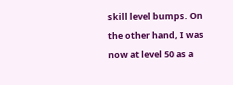skill level bumps. On the other hand, I was now at level 50 as a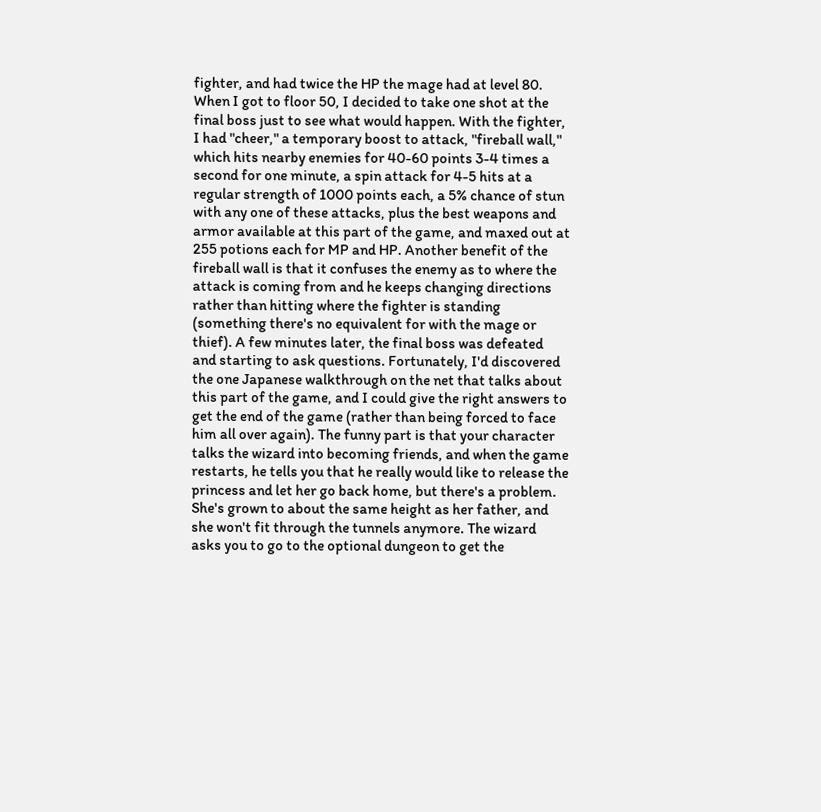fighter, and had twice the HP the mage had at level 80. When I got to floor 50, I decided to take one shot at the final boss just to see what would happen. With the fighter, I had "cheer," a temporary boost to attack, "fireball wall," which hits nearby enemies for 40-60 points 3-4 times a second for one minute, a spin attack for 4-5 hits at a regular strength of 1000 points each, a 5% chance of stun with any one of these attacks, plus the best weapons and armor available at this part of the game, and maxed out at 255 potions each for MP and HP. Another benefit of the fireball wall is that it confuses the enemy as to where the attack is coming from and he keeps changing directions rather than hitting where the fighter is standing (something there's no equivalent for with the mage or thief). A few minutes later, the final boss was defeated and starting to ask questions. Fortunately, I'd discovered the one Japanese walkthrough on the net that talks about this part of the game, and I could give the right answers to get the end of the game (rather than being forced to face him all over again). The funny part is that your character talks the wizard into becoming friends, and when the game restarts, he tells you that he really would like to release the princess and let her go back home, but there's a problem. She's grown to about the same height as her father, and she won't fit through the tunnels anymore. The wizard asks you to go to the optional dungeon to get the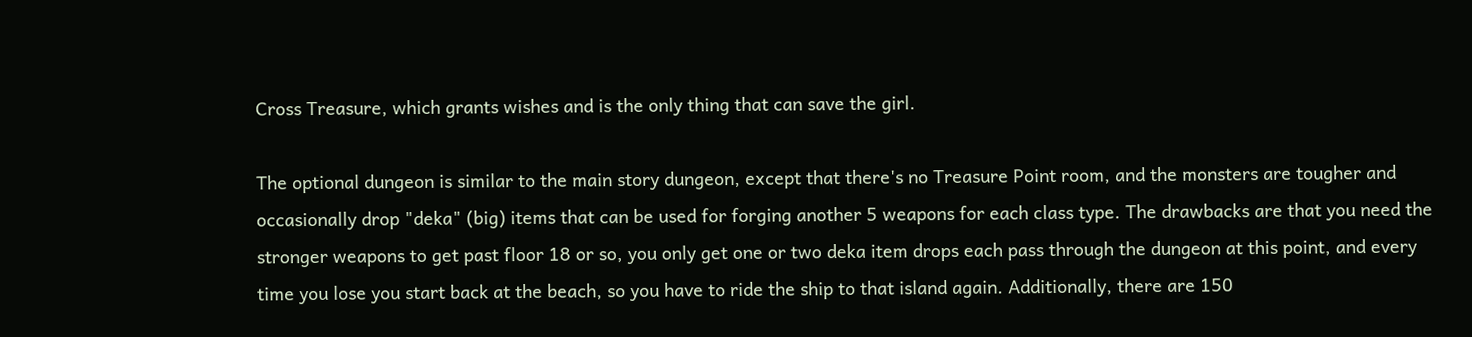Cross Treasure, which grants wishes and is the only thing that can save the girl.

The optional dungeon is similar to the main story dungeon, except that there's no Treasure Point room, and the monsters are tougher and occasionally drop "deka" (big) items that can be used for forging another 5 weapons for each class type. The drawbacks are that you need the stronger weapons to get past floor 18 or so, you only get one or two deka item drops each pass through the dungeon at this point, and every time you lose you start back at the beach, so you have to ride the ship to that island again. Additionally, there are 150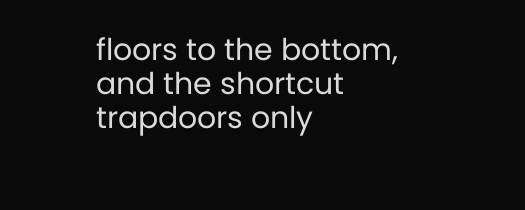floors to the bottom, and the shortcut trapdoors only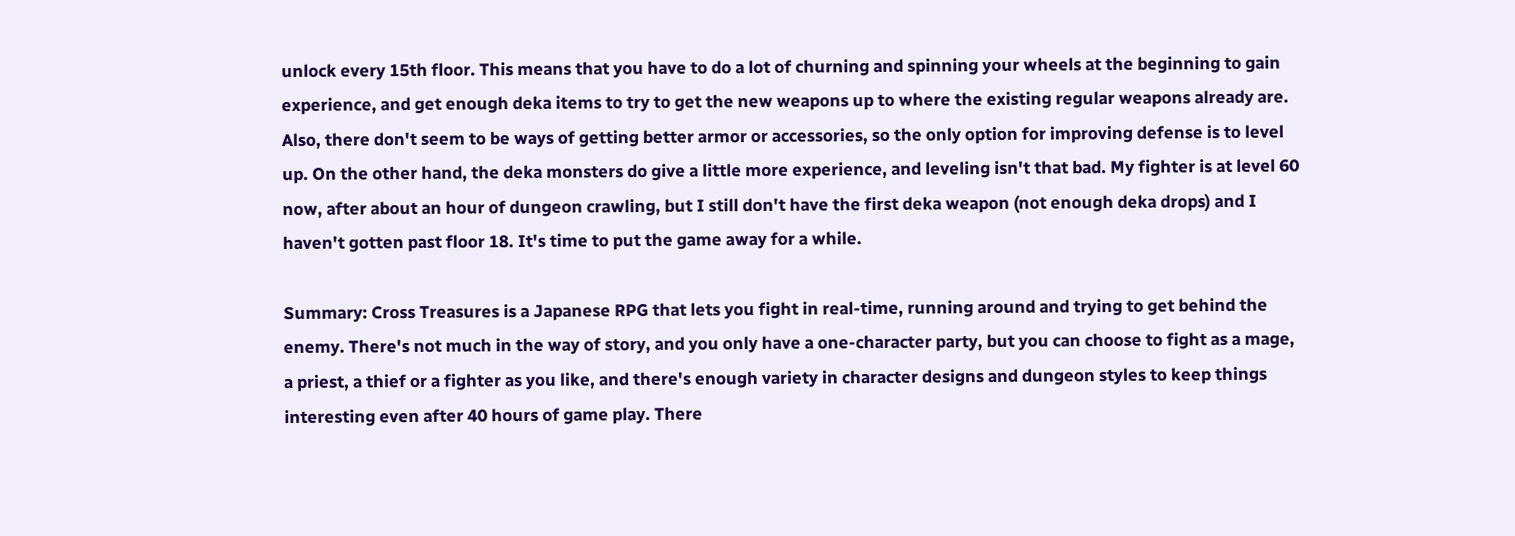unlock every 15th floor. This means that you have to do a lot of churning and spinning your wheels at the beginning to gain experience, and get enough deka items to try to get the new weapons up to where the existing regular weapons already are. Also, there don't seem to be ways of getting better armor or accessories, so the only option for improving defense is to level up. On the other hand, the deka monsters do give a little more experience, and leveling isn't that bad. My fighter is at level 60 now, after about an hour of dungeon crawling, but I still don't have the first deka weapon (not enough deka drops) and I haven't gotten past floor 18. It's time to put the game away for a while.

Summary: Cross Treasures is a Japanese RPG that lets you fight in real-time, running around and trying to get behind the enemy. There's not much in the way of story, and you only have a one-character party, but you can choose to fight as a mage, a priest, a thief or a fighter as you like, and there's enough variety in character designs and dungeon styles to keep things interesting even after 40 hours of game play. There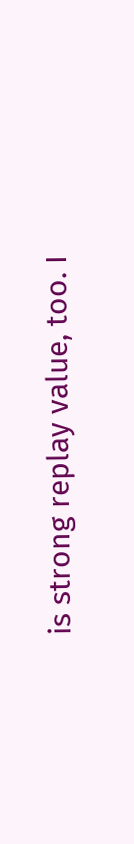is strong replay value, too. I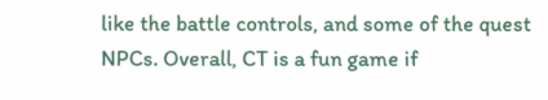like the battle controls, and some of the quest NPCs. Overall, CT is a fun game if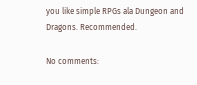you like simple RPGs ala Dungeon and Dragons. Recommended.

No comments: